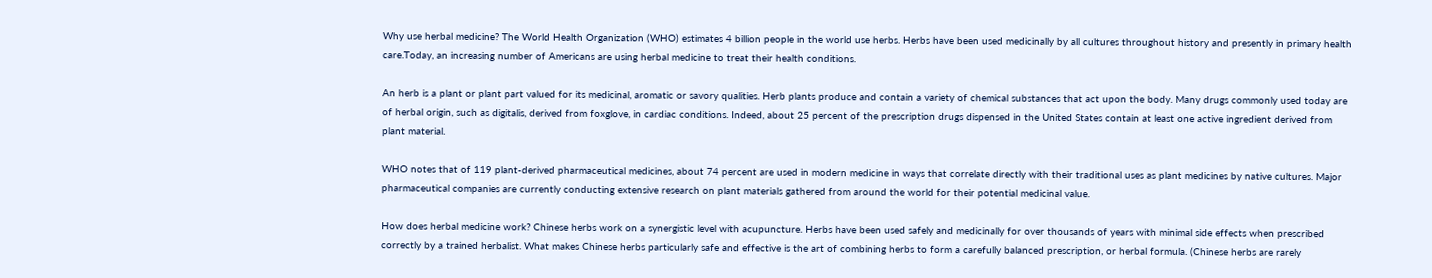Why use herbal medicine? The World Health Organization (WHO) estimates 4 billion people in the world use herbs. Herbs have been used medicinally by all cultures throughout history and presently in primary health care.Today, an increasing number of Americans are using herbal medicine to treat their health conditions.

An herb is a plant or plant part valued for its medicinal, aromatic or savory qualities. Herb plants produce and contain a variety of chemical substances that act upon the body. Many drugs commonly used today are of herbal origin, such as digitalis, derived from foxglove, in cardiac conditions. Indeed, about 25 percent of the prescription drugs dispensed in the United States contain at least one active ingredient derived from plant material.

WHO notes that of 119 plant-derived pharmaceutical medicines, about 74 percent are used in modern medicine in ways that correlate directly with their traditional uses as plant medicines by native cultures. Major pharmaceutical companies are currently conducting extensive research on plant materials gathered from around the world for their potential medicinal value.

How does herbal medicine work? Chinese herbs work on a synergistic level with acupuncture. Herbs have been used safely and medicinally for over thousands of years with minimal side effects when prescribed correctly by a trained herbalist. What makes Chinese herbs particularly safe and effective is the art of combining herbs to form a carefully balanced prescription, or herbal formula. (Chinese herbs are rarely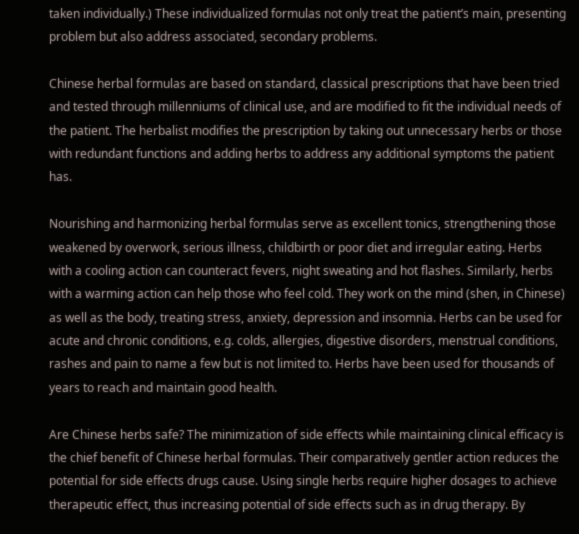taken individually.) These individualized formulas not only treat the patient’s main, presenting problem but also address associated, secondary problems.

Chinese herbal formulas are based on standard, classical prescriptions that have been tried and tested through millenniums of clinical use, and are modified to fit the individual needs of the patient. The herbalist modifies the prescription by taking out unnecessary herbs or those with redundant functions and adding herbs to address any additional symptoms the patient has.

Nourishing and harmonizing herbal formulas serve as excellent tonics, strengthening those weakened by overwork, serious illness, childbirth or poor diet and irregular eating. Herbs with a cooling action can counteract fevers, night sweating and hot flashes. Similarly, herbs with a warming action can help those who feel cold. They work on the mind (shen, in Chinese) as well as the body, treating stress, anxiety, depression and insomnia. Herbs can be used for acute and chronic conditions, e.g. colds, allergies, digestive disorders, menstrual conditions, rashes and pain to name a few but is not limited to. Herbs have been used for thousands of years to reach and maintain good health.

Are Chinese herbs safe? The minimization of side effects while maintaining clinical efficacy is the chief benefit of Chinese herbal formulas. Their comparatively gentler action reduces the potential for side effects drugs cause. Using single herbs require higher dosages to achieve therapeutic effect, thus increasing potential of side effects such as in drug therapy. By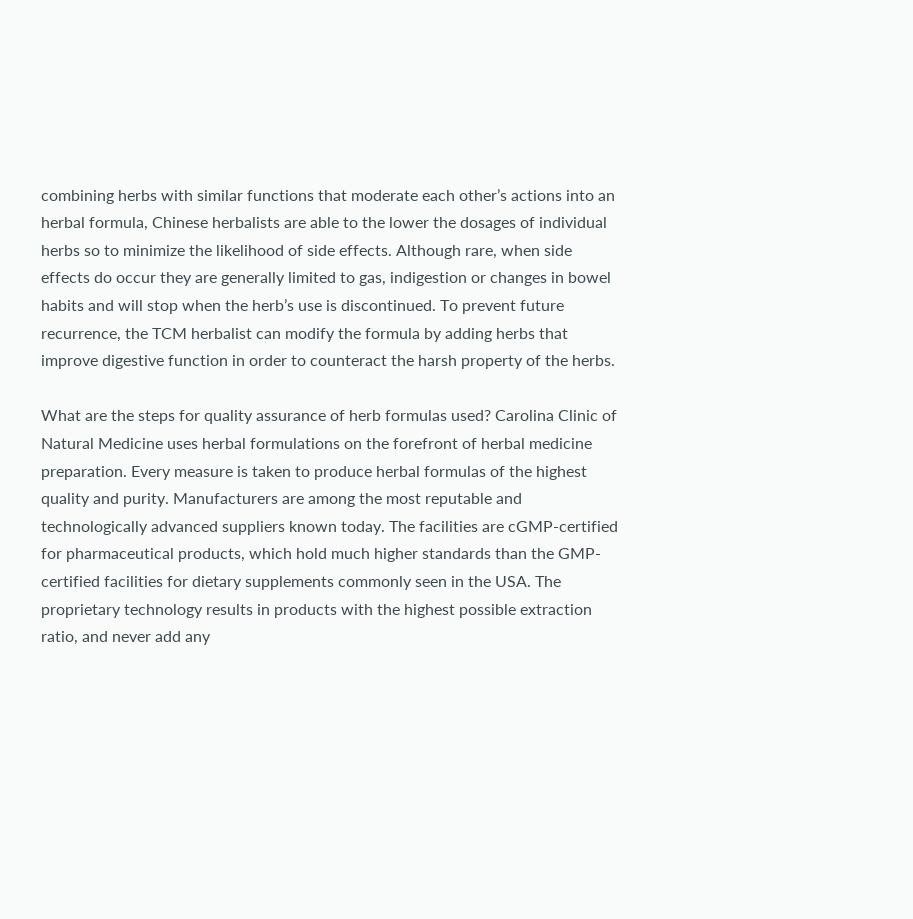combining herbs with similar functions that moderate each other’s actions into an herbal formula, Chinese herbalists are able to the lower the dosages of individual herbs so to minimize the likelihood of side effects. Although rare, when side effects do occur they are generally limited to gas, indigestion or changes in bowel habits and will stop when the herb’s use is discontinued. To prevent future recurrence, the TCM herbalist can modify the formula by adding herbs that improve digestive function in order to counteract the harsh property of the herbs.

What are the steps for quality assurance of herb formulas used? Carolina Clinic of Natural Medicine uses herbal formulations on the forefront of herbal medicine preparation. Every measure is taken to produce herbal formulas of the highest quality and purity. Manufacturers are among the most reputable and technologically advanced suppliers known today. The facilities are cGMP-certified for pharmaceutical products, which hold much higher standards than the GMP-certified facilities for dietary supplements commonly seen in the USA. The proprietary technology results in products with the highest possible extraction ratio, and never add any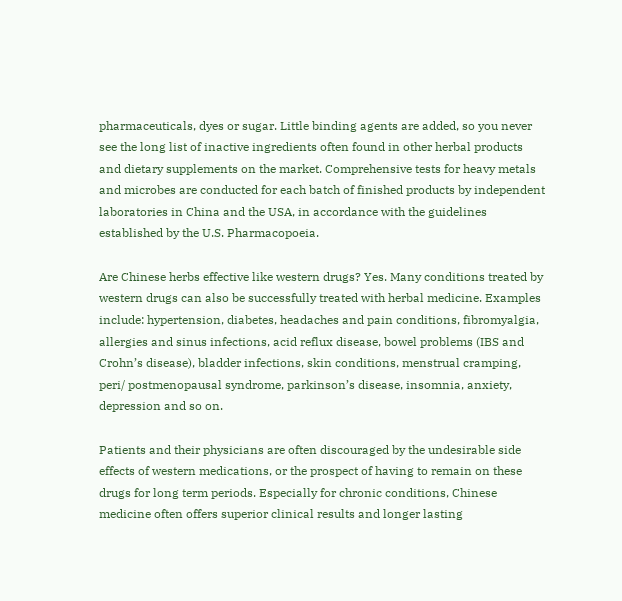pharmaceuticals, dyes or sugar. Little binding agents are added, so you never see the long list of inactive ingredients often found in other herbal products and dietary supplements on the market. Comprehensive tests for heavy metals and microbes are conducted for each batch of finished products by independent laboratories in China and the USA, in accordance with the guidelines established by the U.S. Pharmacopoeia.

Are Chinese herbs effective like western drugs? Yes. Many conditions treated by western drugs can also be successfully treated with herbal medicine. Examples include: hypertension, diabetes, headaches and pain conditions, fibromyalgia, allergies and sinus infections, acid reflux disease, bowel problems (IBS and Crohn’s disease), bladder infections, skin conditions, menstrual cramping, peri/ postmenopausal syndrome, parkinson’s disease, insomnia, anxiety, depression and so on.

Patients and their physicians are often discouraged by the undesirable side effects of western medications, or the prospect of having to remain on these drugs for long term periods. Especially for chronic conditions, Chinese medicine often offers superior clinical results and longer lasting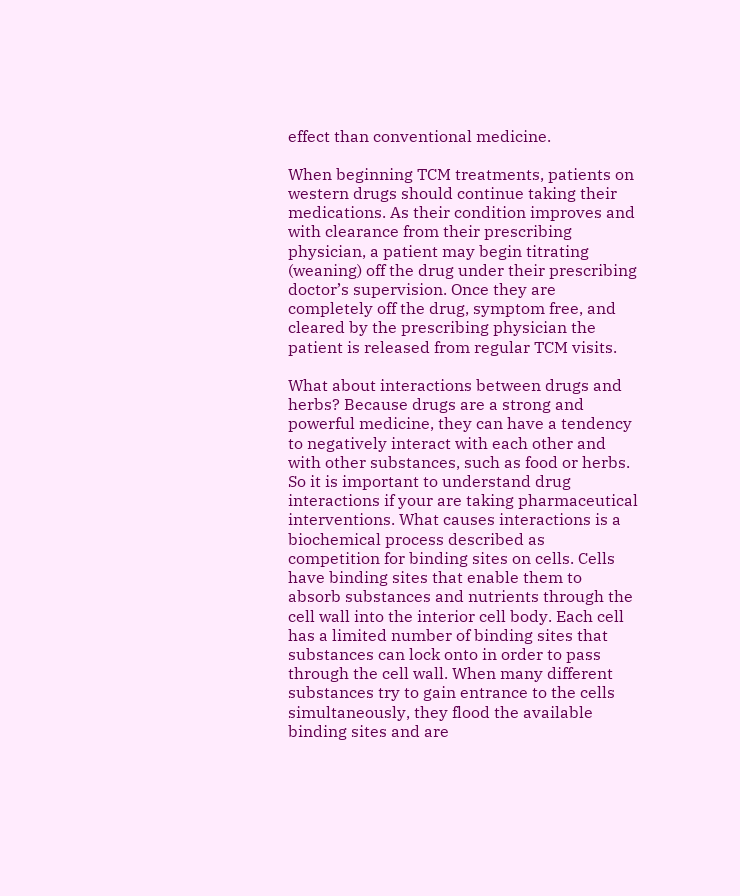effect than conventional medicine.

When beginning TCM treatments, patients on western drugs should continue taking their medications. As their condition improves and with clearance from their prescribing physician, a patient may begin titrating (weaning) off the drug under their prescribing doctor’s supervision. Once they are completely off the drug, symptom free, and cleared by the prescribing physician the patient is released from regular TCM visits.

What about interactions between drugs and herbs? Because drugs are a strong and powerful medicine, they can have a tendency to negatively interact with each other and with other substances, such as food or herbs. So it is important to understand drug interactions if your are taking pharmaceutical interventions. What causes interactions is a biochemical process described as competition for binding sites on cells. Cells have binding sites that enable them to absorb substances and nutrients through the cell wall into the interior cell body. Each cell has a limited number of binding sites that substances can lock onto in order to pass through the cell wall. When many different substances try to gain entrance to the cells simultaneously, they flood the available binding sites and are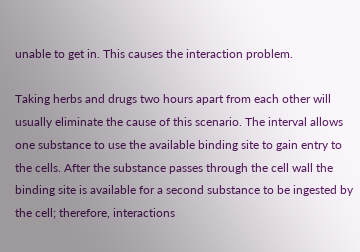unable to get in. This causes the interaction problem.

Taking herbs and drugs two hours apart from each other will usually eliminate the cause of this scenario. The interval allows one substance to use the available binding site to gain entry to the cells. After the substance passes through the cell wall the binding site is available for a second substance to be ingested by the cell; therefore, interactions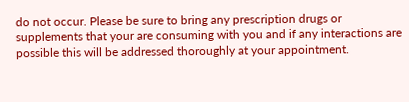do not occur. Please be sure to bring any prescription drugs or supplements that your are consuming with you and if any interactions are possible this will be addressed thoroughly at your appointment.